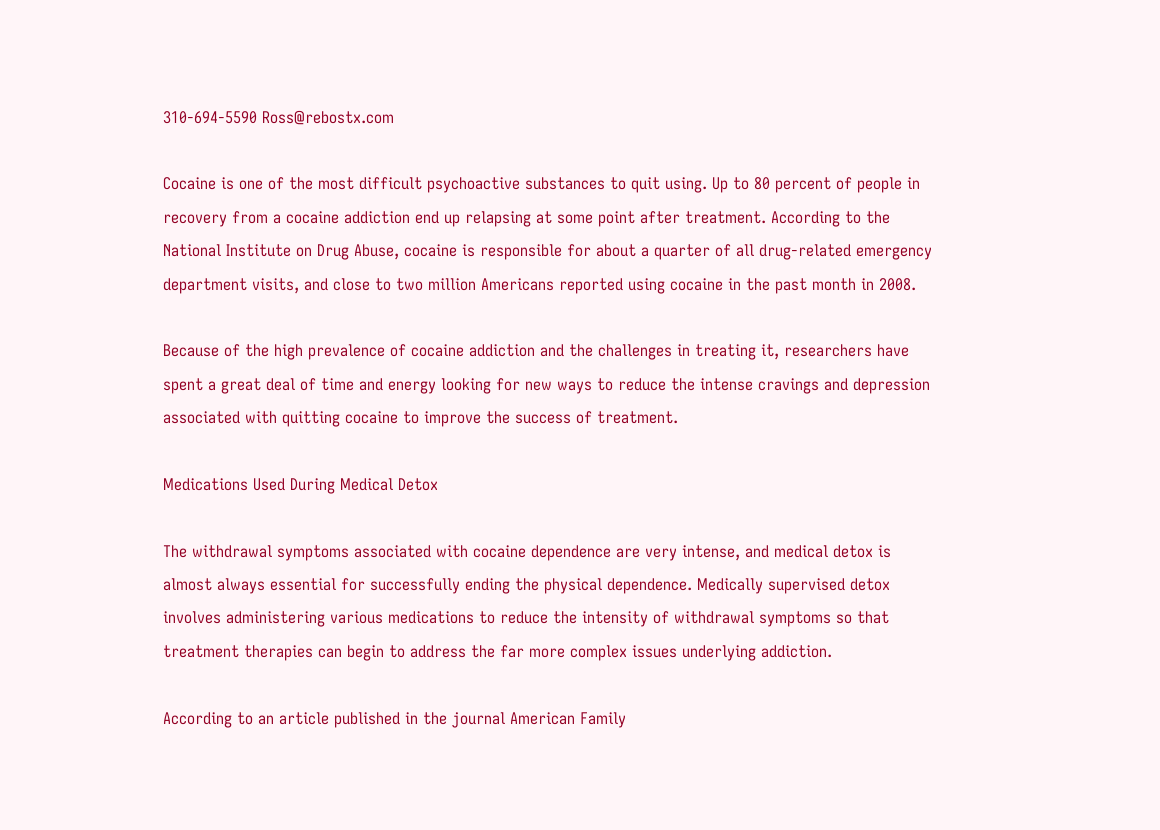310-694-5590 Ross@rebostx.com

Cocaine is one of the most difficult psychoactive substances to quit using. Up to 80 percent of people in recovery from a cocaine addiction end up relapsing at some point after treatment. According to the National Institute on Drug Abuse, cocaine is responsible for about a quarter of all drug-related emergency department visits, and close to two million Americans reported using cocaine in the past month in 2008.

Because of the high prevalence of cocaine addiction and the challenges in treating it, researchers have spent a great deal of time and energy looking for new ways to reduce the intense cravings and depression associated with quitting cocaine to improve the success of treatment.

Medications Used During Medical Detox

The withdrawal symptoms associated with cocaine dependence are very intense, and medical detox is almost always essential for successfully ending the physical dependence. Medically supervised detox involves administering various medications to reduce the intensity of withdrawal symptoms so that treatment therapies can begin to address the far more complex issues underlying addiction.

According to an article published in the journal American Family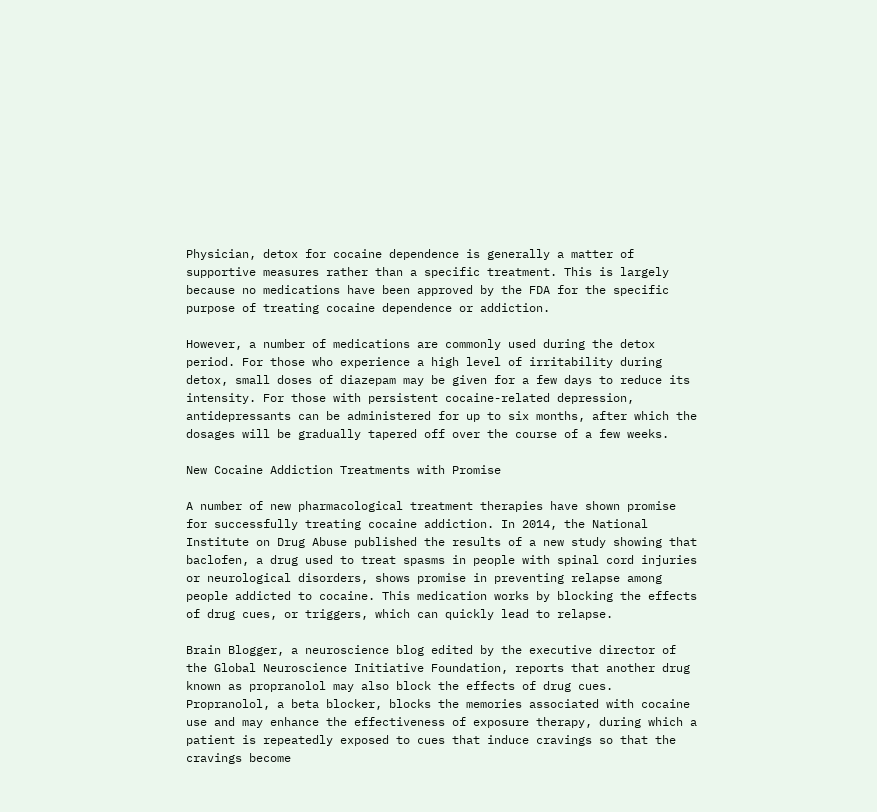Physician, detox for cocaine dependence is generally a matter of supportive measures rather than a specific treatment. This is largely because no medications have been approved by the FDA for the specific purpose of treating cocaine dependence or addiction.

However, a number of medications are commonly used during the detox period. For those who experience a high level of irritability during detox, small doses of diazepam may be given for a few days to reduce its intensity. For those with persistent cocaine-related depression, antidepressants can be administered for up to six months, after which the dosages will be gradually tapered off over the course of a few weeks.

New Cocaine Addiction Treatments with Promise

A number of new pharmacological treatment therapies have shown promise for successfully treating cocaine addiction. In 2014, the National Institute on Drug Abuse published the results of a new study showing that baclofen, a drug used to treat spasms in people with spinal cord injuries or neurological disorders, shows promise in preventing relapse among people addicted to cocaine. This medication works by blocking the effects of drug cues, or triggers, which can quickly lead to relapse.

Brain Blogger, a neuroscience blog edited by the executive director of the Global Neuroscience Initiative Foundation, reports that another drug known as propranolol may also block the effects of drug cues. Propranolol, a beta blocker, blocks the memories associated with cocaine use and may enhance the effectiveness of exposure therapy, during which a patient is repeatedly exposed to cues that induce cravings so that the cravings become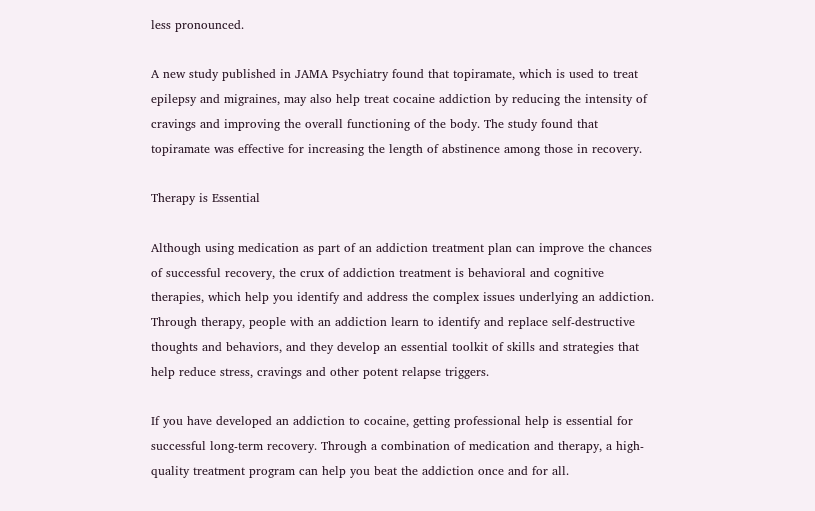less pronounced.

A new study published in JAMA Psychiatry found that topiramate, which is used to treat epilepsy and migraines, may also help treat cocaine addiction by reducing the intensity of cravings and improving the overall functioning of the body. The study found that topiramate was effective for increasing the length of abstinence among those in recovery.

Therapy is Essential

Although using medication as part of an addiction treatment plan can improve the chances of successful recovery, the crux of addiction treatment is behavioral and cognitive therapies, which help you identify and address the complex issues underlying an addiction. Through therapy, people with an addiction learn to identify and replace self-destructive thoughts and behaviors, and they develop an essential toolkit of skills and strategies that help reduce stress, cravings and other potent relapse triggers.

If you have developed an addiction to cocaine, getting professional help is essential for successful long-term recovery. Through a combination of medication and therapy, a high-quality treatment program can help you beat the addiction once and for all.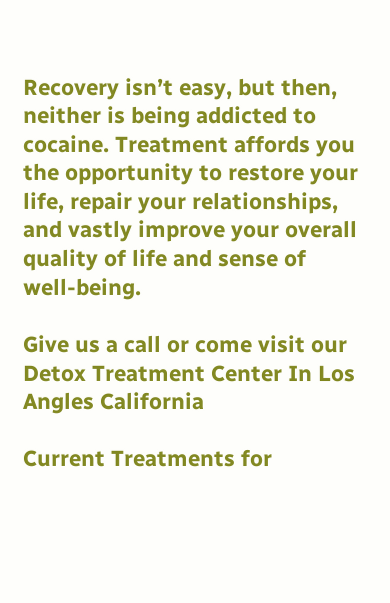Recovery isn’t easy, but then, neither is being addicted to cocaine. Treatment affords you the opportunity to restore your life, repair your relationships, and vastly improve your overall quality of life and sense of well-being.

Give us a call or come visit our Detox Treatment Center In Los Angles California

Current Treatments for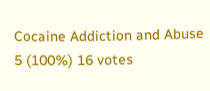Cocaine Addiction and Abuse
5 (100%) 16 votes